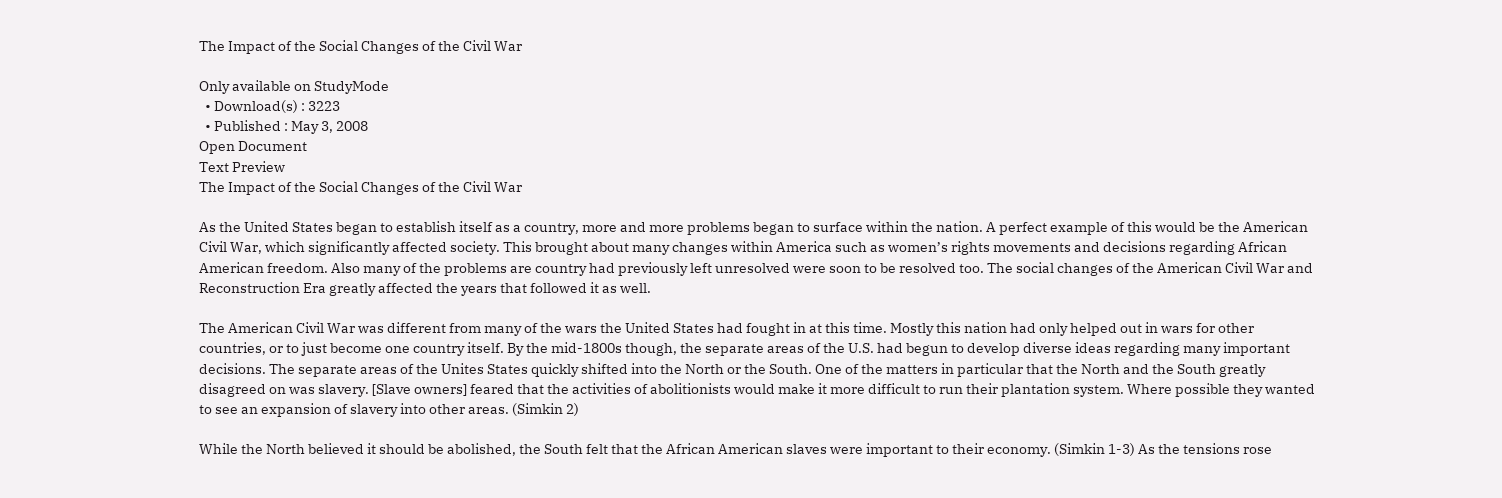The Impact of the Social Changes of the Civil War

Only available on StudyMode
  • Download(s) : 3223
  • Published : May 3, 2008
Open Document
Text Preview
The Impact of the Social Changes of the Civil War

As the United States began to establish itself as a country, more and more problems began to surface within the nation. A perfect example of this would be the American Civil War, which significantly affected society. This brought about many changes within America such as women’s rights movements and decisions regarding African American freedom. Also many of the problems are country had previously left unresolved were soon to be resolved too. The social changes of the American Civil War and Reconstruction Era greatly affected the years that followed it as well.

The American Civil War was different from many of the wars the United States had fought in at this time. Mostly this nation had only helped out in wars for other countries, or to just become one country itself. By the mid-1800s though, the separate areas of the U.S. had begun to develop diverse ideas regarding many important decisions. The separate areas of the Unites States quickly shifted into the North or the South. One of the matters in particular that the North and the South greatly disagreed on was slavery. [Slave owners] feared that the activities of abolitionists would make it more difficult to run their plantation system. Where possible they wanted to see an expansion of slavery into other areas. (Simkin 2)

While the North believed it should be abolished, the South felt that the African American slaves were important to their economy. (Simkin 1-3) As the tensions rose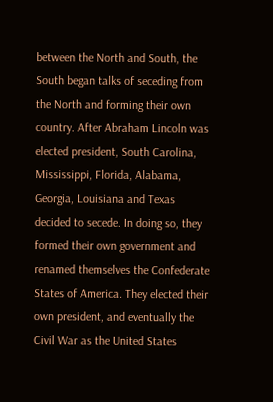between the North and South, the South began talks of seceding from the North and forming their own country. After Abraham Lincoln was elected president, South Carolina, Mississippi, Florida, Alabama, Georgia, Louisiana and Texas decided to secede. In doing so, they formed their own government and renamed themselves the Confederate States of America. They elected their own president, and eventually the Civil War as the United States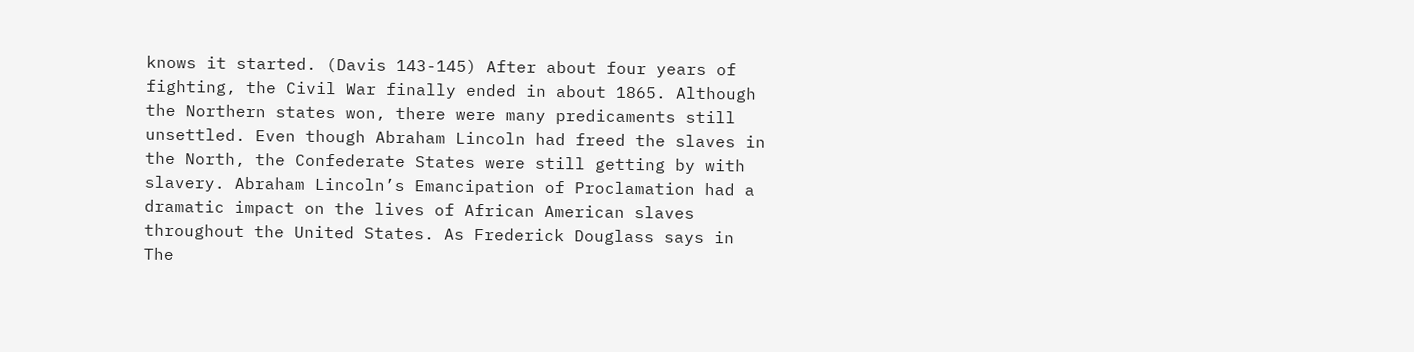knows it started. (Davis 143-145) After about four years of fighting, the Civil War finally ended in about 1865. Although the Northern states won, there were many predicaments still unsettled. Even though Abraham Lincoln had freed the slaves in the North, the Confederate States were still getting by with slavery. Abraham Lincoln’s Emancipation of Proclamation had a dramatic impact on the lives of African American slaves throughout the United States. As Frederick Douglass says in The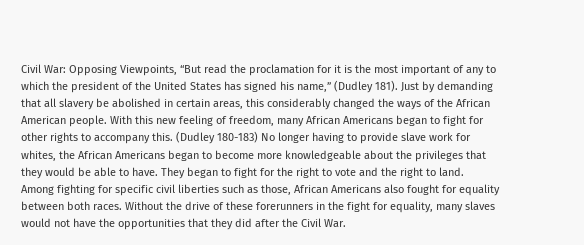Civil War: Opposing Viewpoints, “But read the proclamation for it is the most important of any to which the president of the United States has signed his name,” (Dudley 181). Just by demanding that all slavery be abolished in certain areas, this considerably changed the ways of the African American people. With this new feeling of freedom, many African Americans began to fight for other rights to accompany this. (Dudley 180-183) No longer having to provide slave work for whites, the African Americans began to become more knowledgeable about the privileges that they would be able to have. They began to fight for the right to vote and the right to land. Among fighting for specific civil liberties such as those, African Americans also fought for equality between both races. Without the drive of these forerunners in the fight for equality, many slaves would not have the opportunities that they did after the Civil War.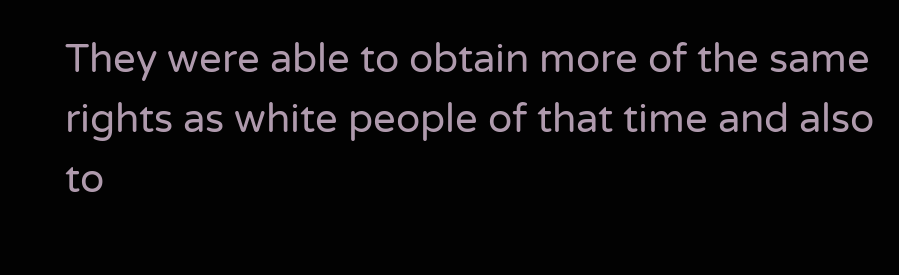They were able to obtain more of the same rights as white people of that time and also to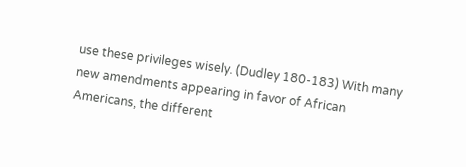use these privileges wisely. (Dudley 180-183) With many new amendments appearing in favor of African Americans, the different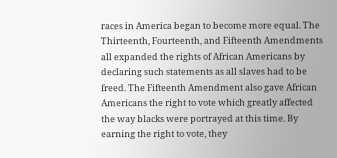races in America began to become more equal. The Thirteenth, Fourteenth, and Fifteenth Amendments all expanded the rights of African Americans by declaring such statements as all slaves had to be freed. The Fifteenth Amendment also gave African Americans the right to vote which greatly affected the way blacks were portrayed at this time. By earning the right to vote, they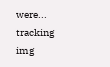were...
tracking img